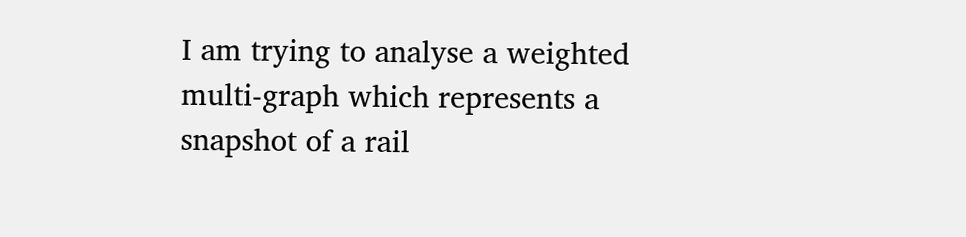I am trying to analyse a weighted multi-graph which represents a snapshot of a rail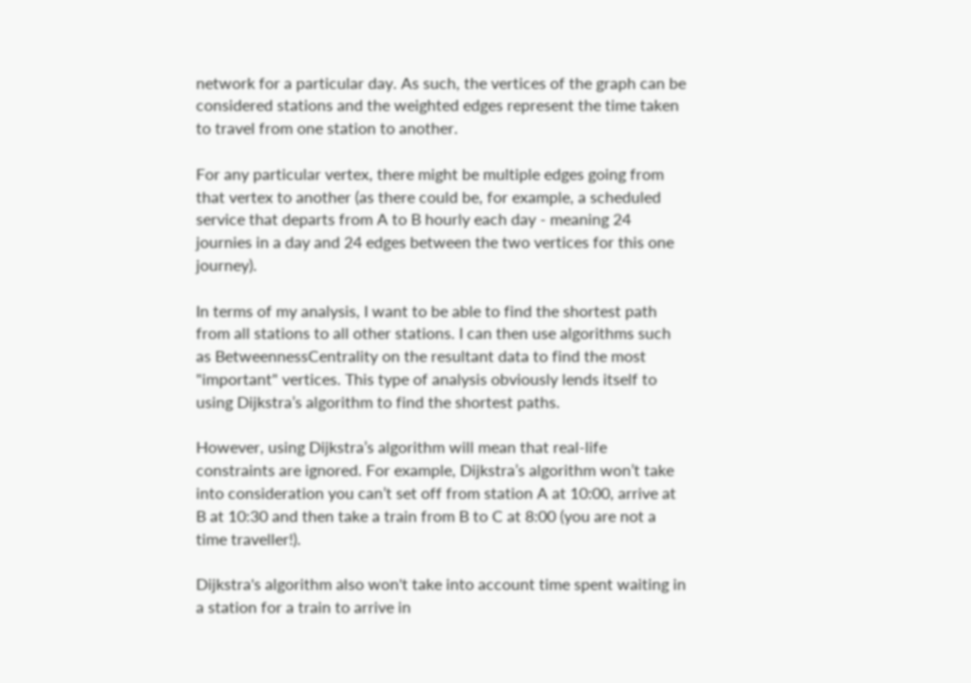network for a particular day. As such, the vertices of the graph can be considered stations and the weighted edges represent the time taken to travel from one station to another.

For any particular vertex, there might be multiple edges going from that vertex to another (as there could be, for example, a scheduled service that departs from A to B hourly each day - meaning 24 journies in a day and 24 edges between the two vertices for this one journey).

In terms of my analysis, I want to be able to find the shortest path from all stations to all other stations. I can then use algorithms such as BetweennessCentrality on the resultant data to find the most "important" vertices. This type of analysis obviously lends itself to using Dijkstra’s algorithm to find the shortest paths.

However, using Dijkstra’s algorithm will mean that real-life constraints are ignored. For example, Dijkstra’s algorithm won’t take into consideration you can’t set off from station A at 10:00, arrive at B at 10:30 and then take a train from B to C at 8:00 (you are not a time traveller!).

Dijkstra's algorithm also won't take into account time spent waiting in a station for a train to arrive in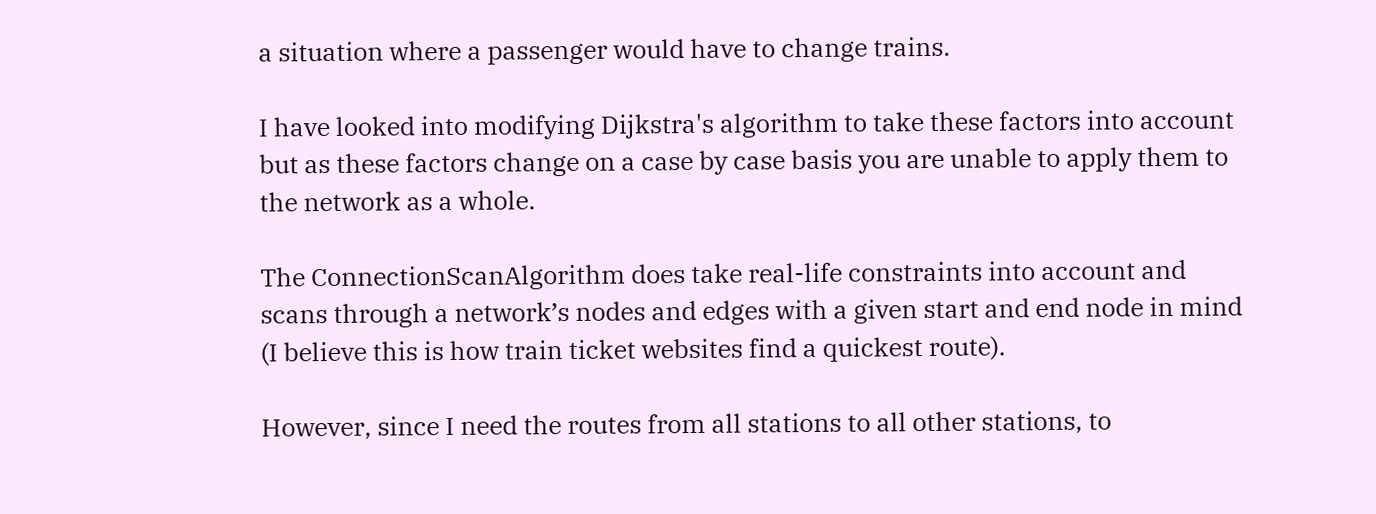a situation where a passenger would have to change trains.

I have looked into modifying Dijkstra's algorithm to take these factors into account but as these factors change on a case by case basis you are unable to apply them to the network as a whole.

The ConnectionScanAlgorithm does take real-life constraints into account and scans through a network’s nodes and edges with a given start and end node in mind (I believe this is how train ticket websites find a quickest route).

However, since I need the routes from all stations to all other stations, to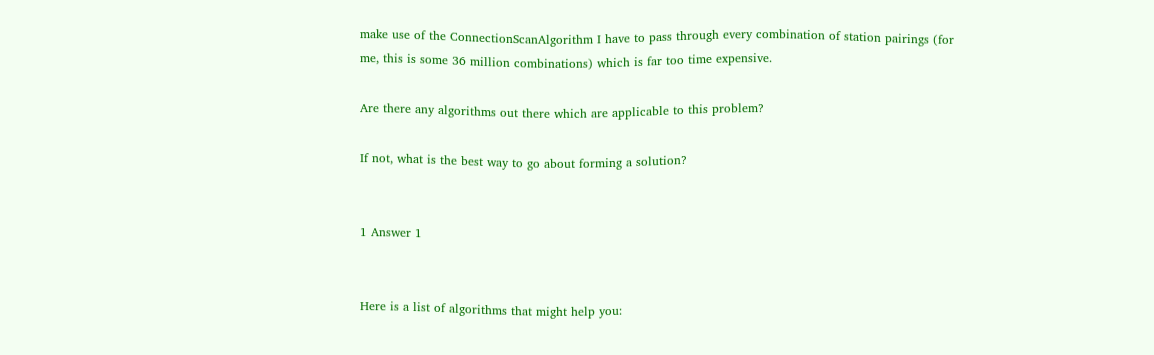make use of the ConnectionScanAlgorithm I have to pass through every combination of station pairings (for me, this is some 36 million combinations) which is far too time expensive.

Are there any algorithms out there which are applicable to this problem?

If not, what is the best way to go about forming a solution?


1 Answer 1


Here is a list of algorithms that might help you: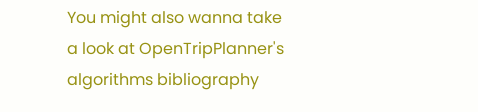You might also wanna take a look at OpenTripPlanner's algorithms bibliography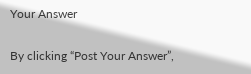Your Answer

By clicking “Post Your Answer”,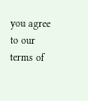you agree to our terms of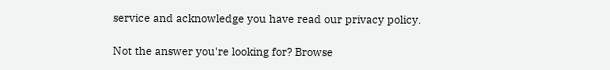service and acknowledge you have read our privacy policy.

Not the answer you're looking for? Browse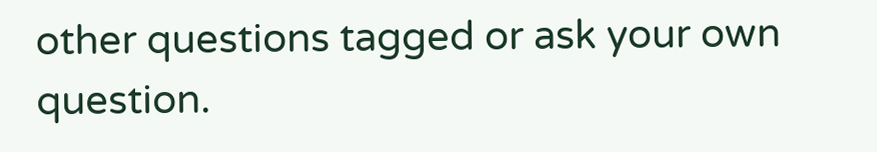other questions tagged or ask your own question.